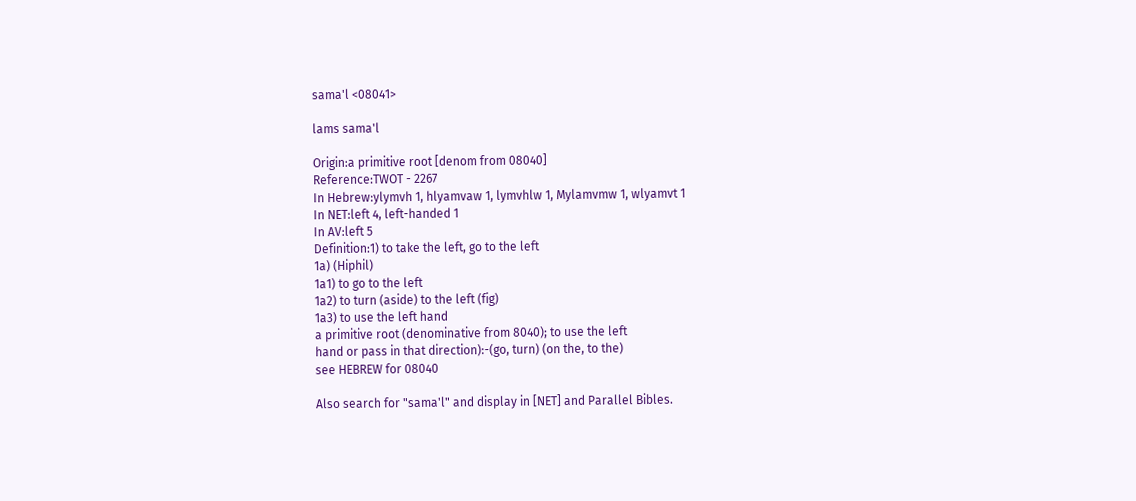sama'l <08041>

lams sama'l

Origin:a primitive root [denom from 08040]
Reference:TWOT - 2267
In Hebrew:ylymvh 1, hlyamvaw 1, lymvhlw 1, Mylamvmw 1, wlyamvt 1
In NET:left 4, left-handed 1
In AV:left 5
Definition:1) to take the left, go to the left
1a) (Hiphil)
1a1) to go to the left
1a2) to turn (aside) to the left (fig)
1a3) to use the left hand
a primitive root (denominative from 8040); to use the left
hand or pass in that direction):-(go, turn) (on the, to the)
see HEBREW for 08040

Also search for "sama'l" and display in [NET] and Parallel Bibles.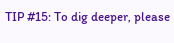TIP #15: To dig deeper, please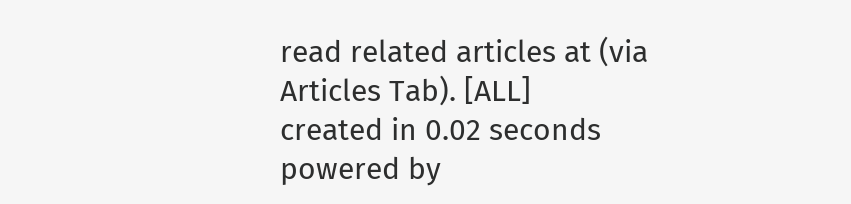read related articles at (via Articles Tab). [ALL]
created in 0.02 seconds
powered by